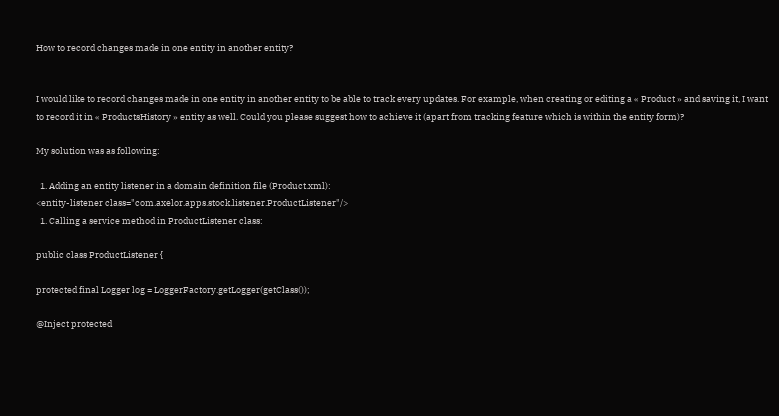How to record changes made in one entity in another entity?


I would like to record changes made in one entity in another entity to be able to track every updates. For example, when creating or editing a « Product » and saving it, I want to record it in « ProductsHistory » entity as well. Could you please suggest how to achieve it (apart from tracking feature which is within the entity form)?

My solution was as following:

  1. Adding an entity listener in a domain definition file (Product.xml):
<entity-listener class="com.axelor.apps.stock.listener.ProductListener"/>
  1. Calling a service method in ProductListener class:

public class ProductListener {

protected final Logger log = LoggerFactory.getLogger(getClass());

@Inject protected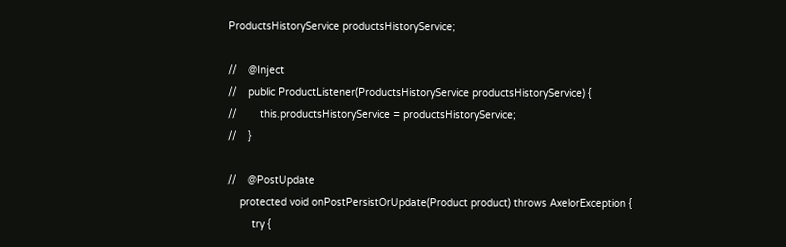ProductsHistoryService productsHistoryService;

//    @Inject
//    public ProductListener(ProductsHistoryService productsHistoryService) {
//        this.productsHistoryService = productsHistoryService;
//    }

//    @PostUpdate
    protected void onPostPersistOrUpdate(Product product) throws AxelorException {
        try {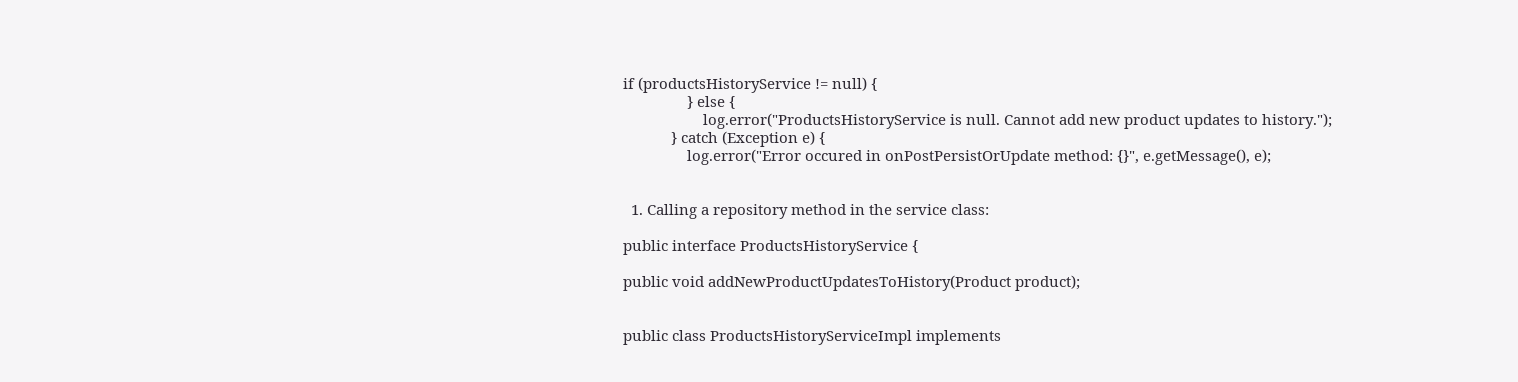if (productsHistoryService != null) {
                } else {
                    log.error("ProductsHistoryService is null. Cannot add new product updates to history.");
            } catch (Exception e) {
                log.error("Error occured in onPostPersistOrUpdate method: {}", e.getMessage(), e);


  1. Calling a repository method in the service class:

public interface ProductsHistoryService {

public void addNewProductUpdatesToHistory(Product product);


public class ProductsHistoryServiceImpl implements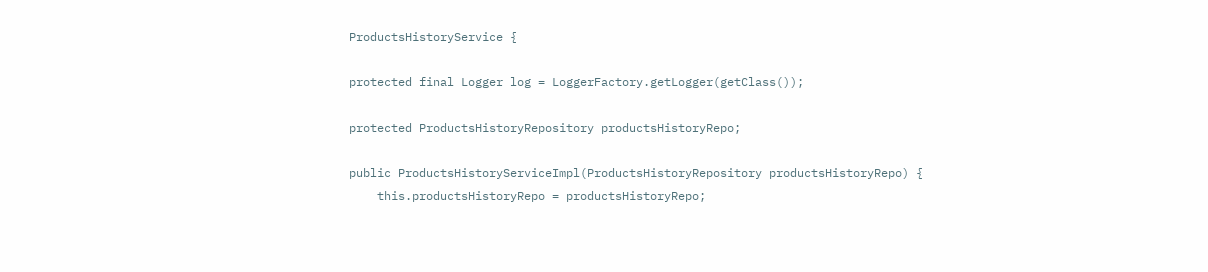ProductsHistoryService {

protected final Logger log = LoggerFactory.getLogger(getClass());

protected ProductsHistoryRepository productsHistoryRepo;

public ProductsHistoryServiceImpl(ProductsHistoryRepository productsHistoryRepo) {
    this.productsHistoryRepo = productsHistoryRepo;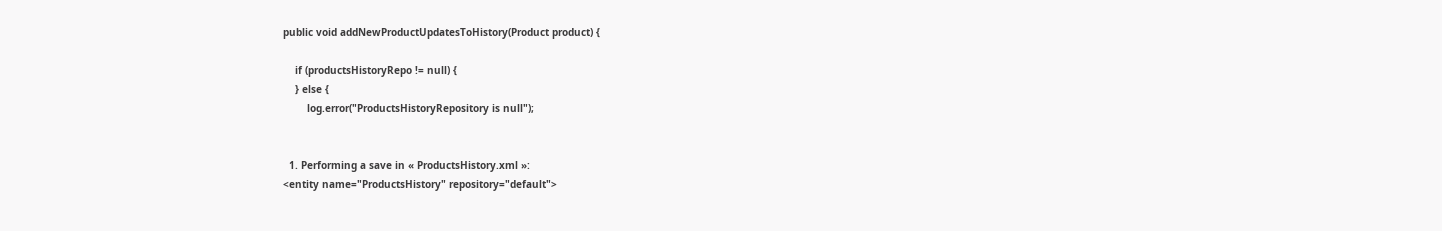public void addNewProductUpdatesToHistory(Product product) {

    if (productsHistoryRepo != null) {
    } else {
        log.error("ProductsHistoryRepository is null");


  1. Performing a save in « ProductsHistory.xml »:
<entity name="ProductsHistory" repository="default">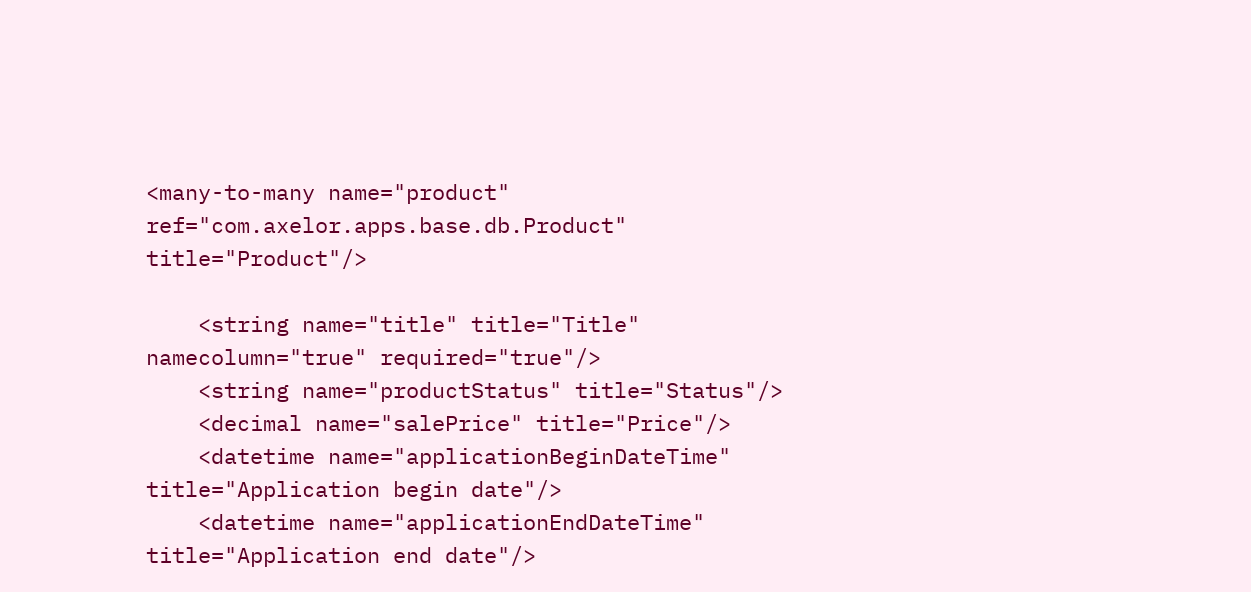<many-to-many name="product" ref="com.axelor.apps.base.db.Product" title="Product"/>

    <string name="title" title="Title" namecolumn="true" required="true"/>
    <string name="productStatus" title="Status"/>
    <decimal name="salePrice" title="Price"/>
    <datetime name="applicationBeginDateTime" title="Application begin date"/>
    <datetime name="applicationEndDateTime" title="Application end date"/>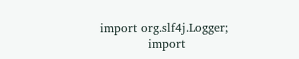import org.slf4j.Logger;
            import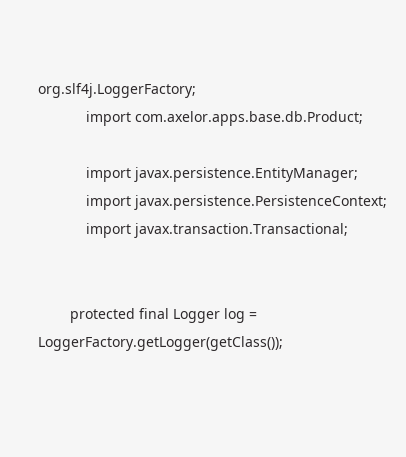org.slf4j.LoggerFactory;
            import com.axelor.apps.base.db.Product;

            import javax.persistence.EntityManager;
            import javax.persistence.PersistenceContext;
            import javax.transaction.Transactional;


        protected final Logger log = LoggerFactory.getLogger(getClass());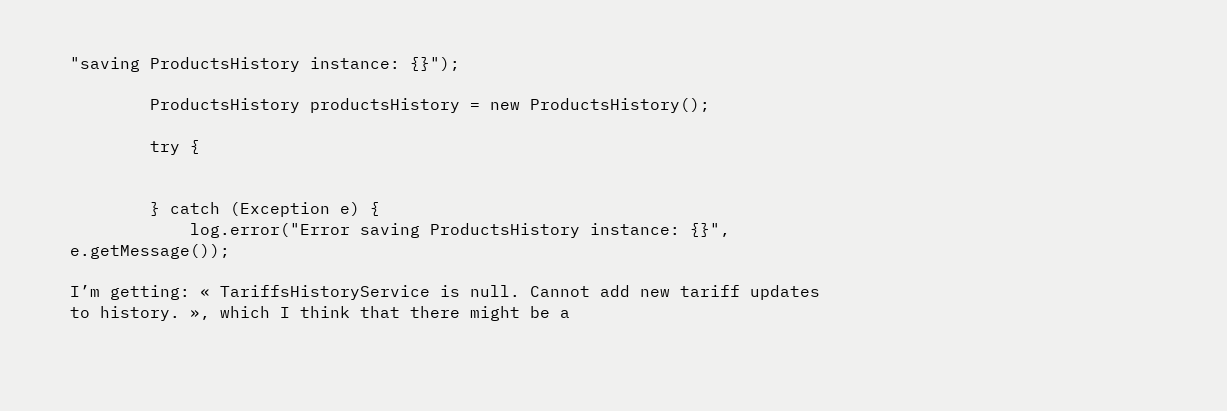"saving ProductsHistory instance: {}");

        ProductsHistory productsHistory = new ProductsHistory();

        try {


        } catch (Exception e) {
            log.error("Error saving ProductsHistory instance: {}", e.getMessage());

I’m getting: « TariffsHistoryService is null. Cannot add new tariff updates to history. », which I think that there might be a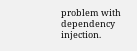problem with dependency injection.